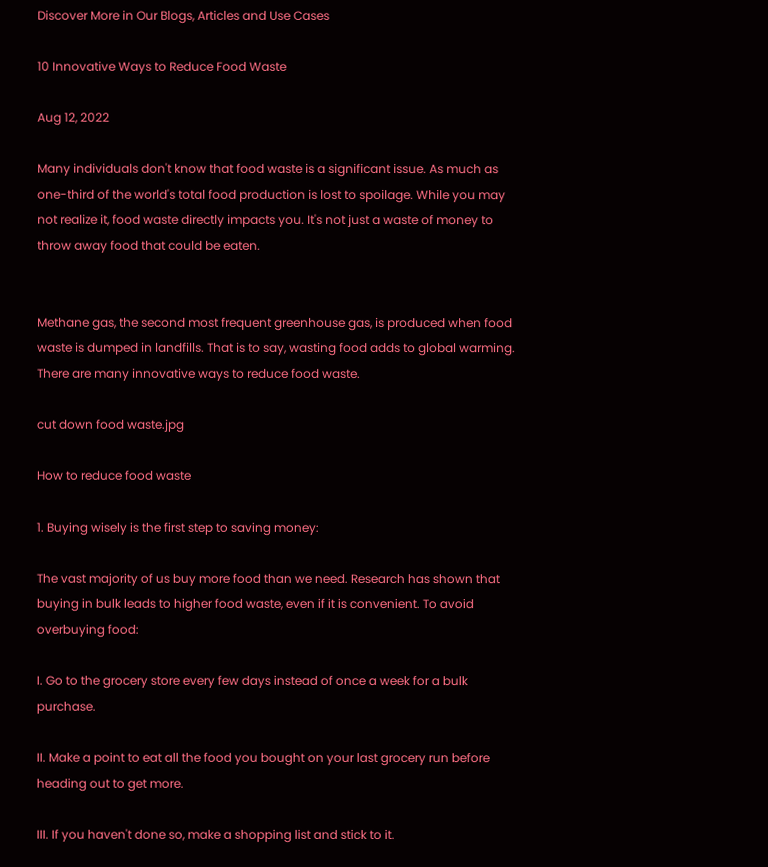Discover More in Our Blogs, Articles and Use Cases

10 Innovative Ways to Reduce Food Waste

Aug 12, 2022

Many individuals don't know that food waste is a significant issue. As much as one-third of the world's total food production is lost to spoilage. While you may not realize it, food waste directly impacts you. It's not just a waste of money to throw away food that could be eaten.


Methane gas, the second most frequent greenhouse gas, is produced when food waste is dumped in landfills. That is to say, wasting food adds to global warming. There are many innovative ways to reduce food waste.

cut down food waste.jpg

How to reduce food waste

1. Buying wisely is the first step to saving money:

The vast majority of us buy more food than we need. Research has shown that buying in bulk leads to higher food waste, even if it is convenient. To avoid overbuying food:

I. Go to the grocery store every few days instead of once a week for a bulk purchase.

II. Make a point to eat all the food you bought on your last grocery run before heading out to get more.

III. If you haven't done so, make a shopping list and stick to it.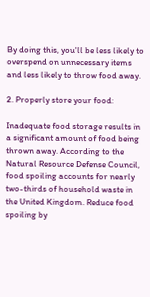By doing this, you'll be less likely to overspend on unnecessary items and less likely to throw food away.

2. Properly store your food:

Inadequate food storage results in a significant amount of food being thrown away. According to the Natural Resource Defense Council, food spoiling accounts for nearly two-thirds of household waste in the United Kingdom. Reduce food spoiling by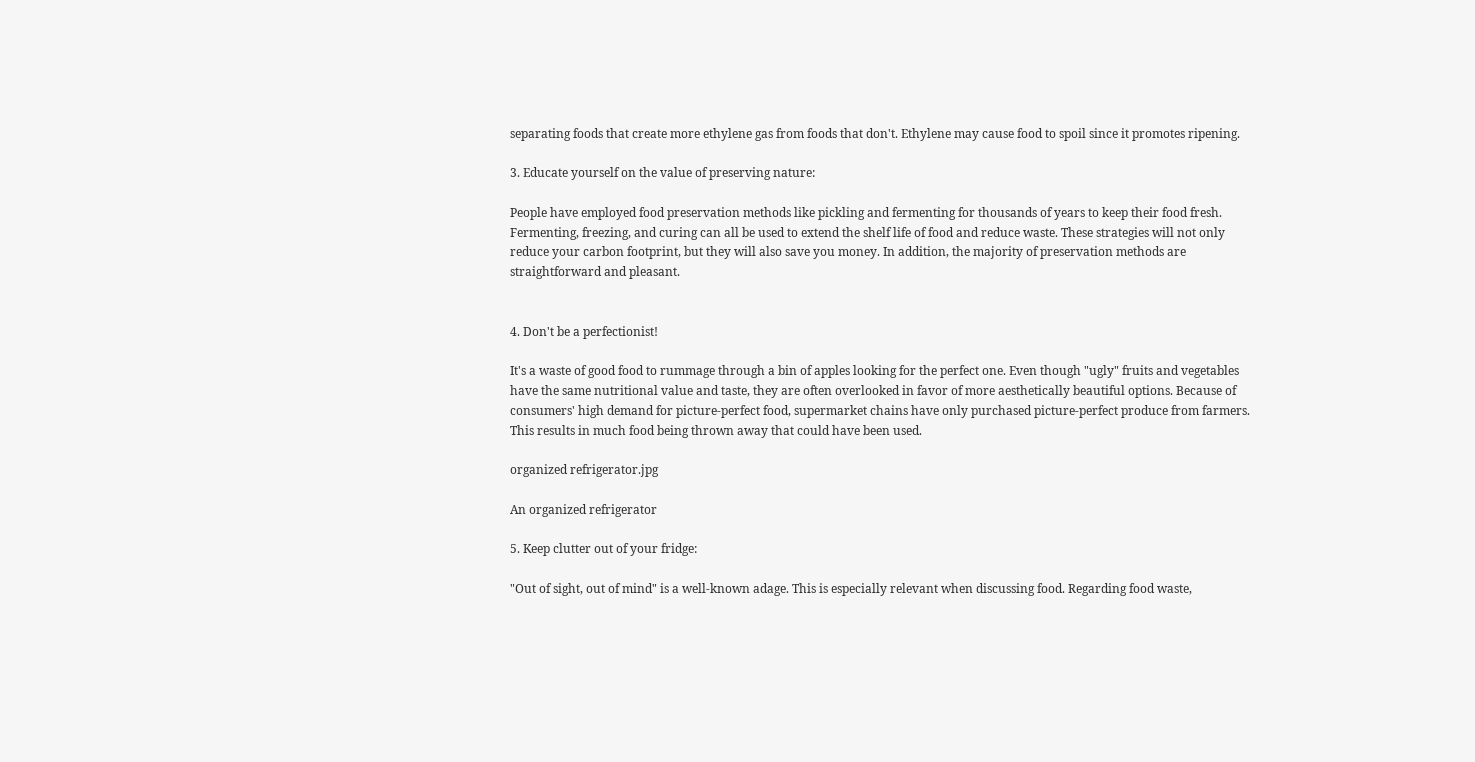separating foods that create more ethylene gas from foods that don't. Ethylene may cause food to spoil since it promotes ripening.

3. Educate yourself on the value of preserving nature:

People have employed food preservation methods like pickling and fermenting for thousands of years to keep their food fresh. Fermenting, freezing, and curing can all be used to extend the shelf life of food and reduce waste. These strategies will not only reduce your carbon footprint, but they will also save you money. In addition, the majority of preservation methods are straightforward and pleasant.


4. Don't be a perfectionist!

It's a waste of good food to rummage through a bin of apples looking for the perfect one. Even though "ugly" fruits and vegetables have the same nutritional value and taste, they are often overlooked in favor of more aesthetically beautiful options. Because of consumers' high demand for picture-perfect food, supermarket chains have only purchased picture-perfect produce from farmers. This results in much food being thrown away that could have been used.

organized refrigerator.jpg

An organized refrigerator

5. Keep clutter out of your fridge:

"Out of sight, out of mind" is a well-known adage. This is especially relevant when discussing food. Regarding food waste,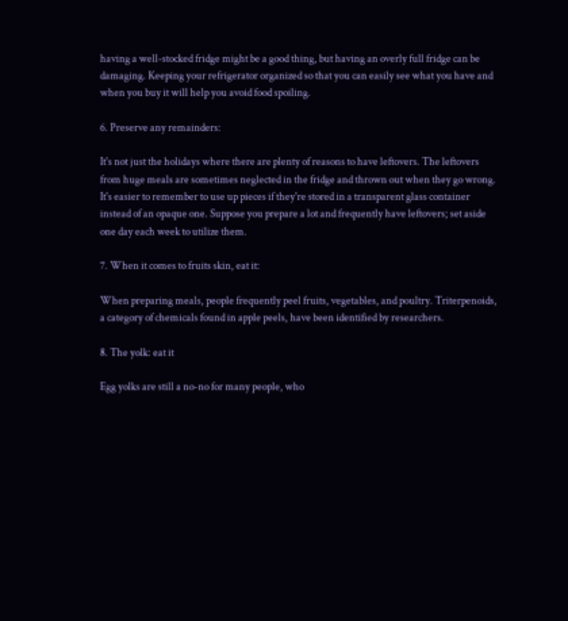having a well-stocked fridge might be a good thing, but having an overly full fridge can be damaging. Keeping your refrigerator organized so that you can easily see what you have and when you buy it will help you avoid food spoiling.

6. Preserve any remainders:

It's not just the holidays where there are plenty of reasons to have leftovers. The leftovers from huge meals are sometimes neglected in the fridge and thrown out when they go wrong. It's easier to remember to use up pieces if they're stored in a transparent glass container instead of an opaque one. Suppose you prepare a lot and frequently have leftovers; set aside one day each week to utilize them.

7. When it comes to fruits skin, eat it:

When preparing meals, people frequently peel fruits, vegetables, and poultry. Triterpenoids, a category of chemicals found in apple peels, have been identified by researchers.

8. The yolk: eat it

Egg yolks are still a no-no for many people, who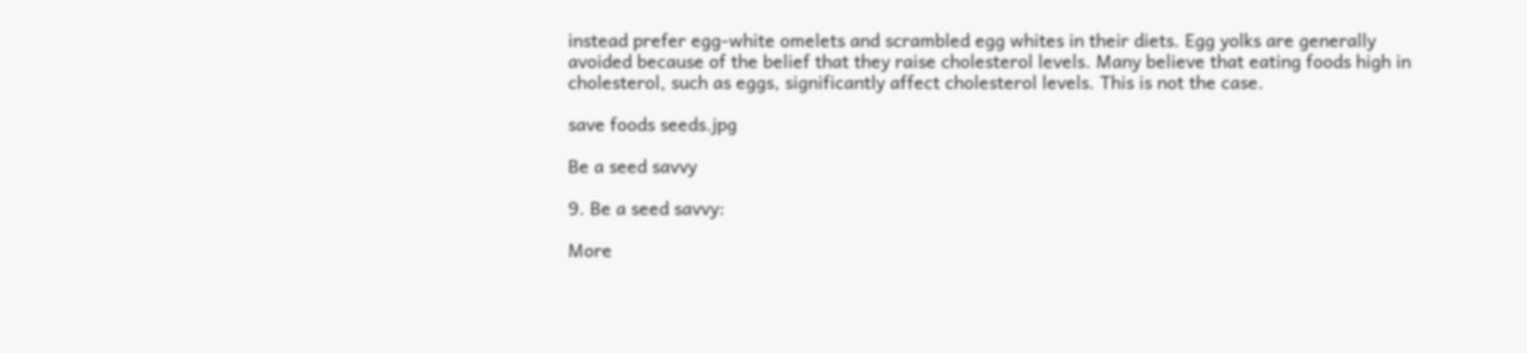instead prefer egg-white omelets and scrambled egg whites in their diets. Egg yolks are generally avoided because of the belief that they raise cholesterol levels. Many believe that eating foods high in cholesterol, such as eggs, significantly affect cholesterol levels. This is not the case.

save foods seeds.jpg

Be a seed savvy

9. Be a seed savvy:

More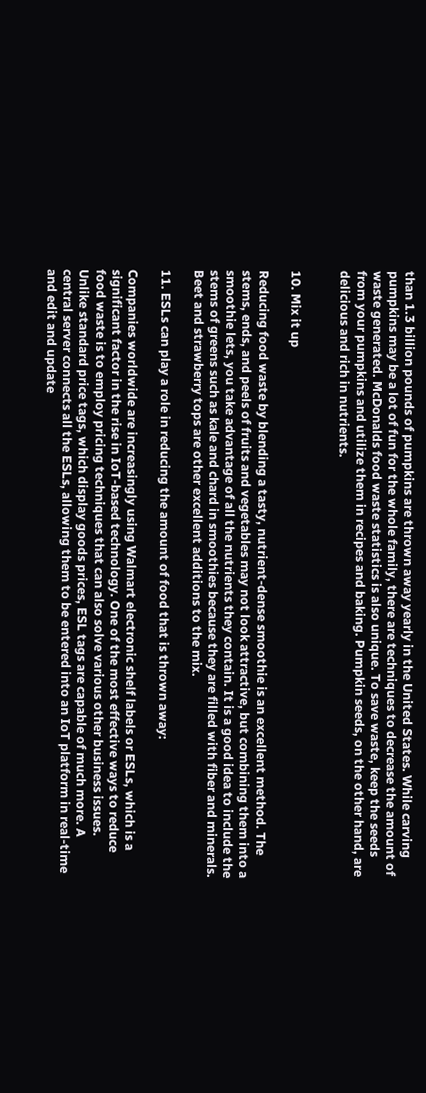than 1.3 billion pounds of pumpkins are thrown away yearly in the United States. While carving pumpkins may be a lot of fun for the whole family, there are techniques to decrease the amount of waste generated. McDonalds food waste statistics is also unique. To save waste, keep the seeds from your pumpkins and utilize them in recipes and baking. Pumpkin seeds, on the other hand, are delicious and rich in nutrients.


10. Mix it up

Reducing food waste by blending a tasty, nutrient-dense smoothie is an excellent method. The stems, ends, and peels of fruits and vegetables may not look attractive, but combining them into a smoothie lets, you take advantage of all the nutrients they contain. It is a good idea to include the stems of greens such as kale and chard in smoothies because they are filled with fiber and minerals. Beet and strawberry tops are other excellent additions to the mix.

11. ESLs can play a role in reducing the amount of food that is thrown away:

Companies worldwide are increasingly using Walmart electronic shelf labels or ESLs, which is a significant factor in the rise in IoT-based technology. One of the most effective ways to reduce food waste is to employ pricing techniques that can also solve various other business issues. Unlike standard price tags, which display goods prices, ESL tags are capable of much more. A central server connects all the ESLs, allowing them to be entered into an IoT platform in real-time and edit and update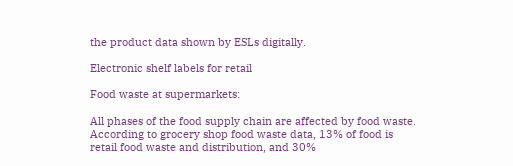the product data shown by ESLs digitally.

Electronic shelf labels for retail

Food waste at supermarkets:

All phases of the food supply chain are affected by food waste. According to grocery shop food waste data, 13% of food is retail food waste and distribution, and 30%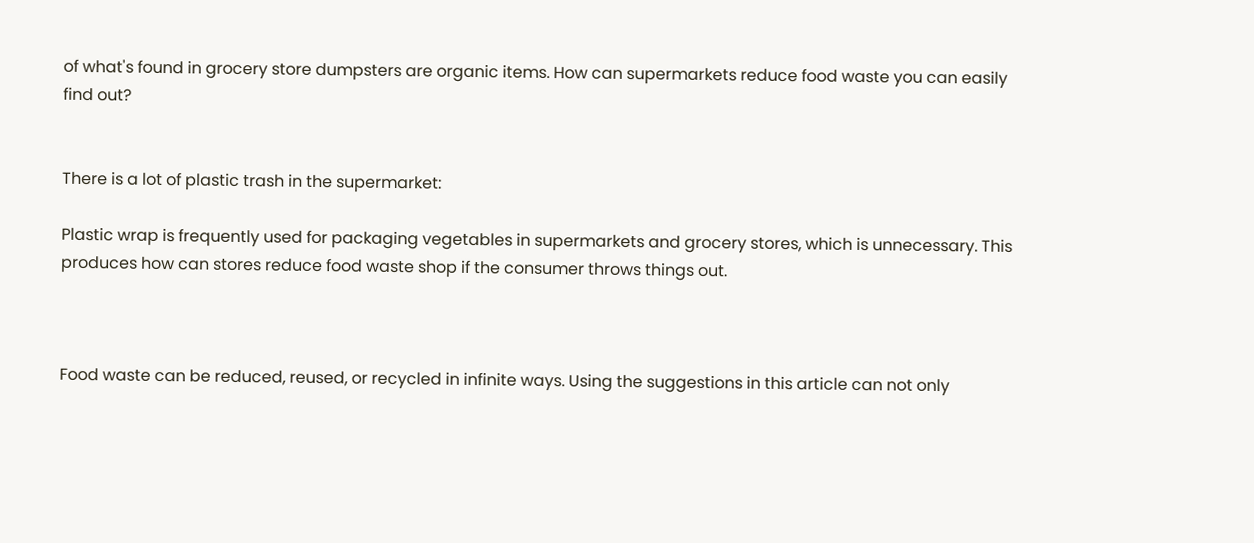of what's found in grocery store dumpsters are organic items. How can supermarkets reduce food waste you can easily find out?


There is a lot of plastic trash in the supermarket:

Plastic wrap is frequently used for packaging vegetables in supermarkets and grocery stores, which is unnecessary. This produces how can stores reduce food waste shop if the consumer throws things out.



Food waste can be reduced, reused, or recycled in infinite ways. Using the suggestions in this article can not only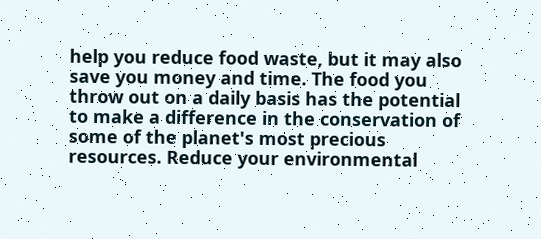help you reduce food waste, but it may also save you money and time. The food you throw out on a daily basis has the potential to make a difference in the conservation of some of the planet's most precious resources. Reduce your environmental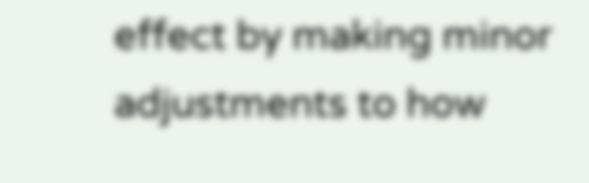effect by making minor adjustments to how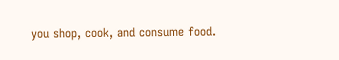you shop, cook, and consume food.